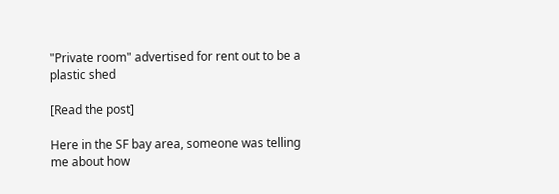"Private room" advertised for rent out to be a plastic shed

[Read the post]

Here in the SF bay area, someone was telling me about how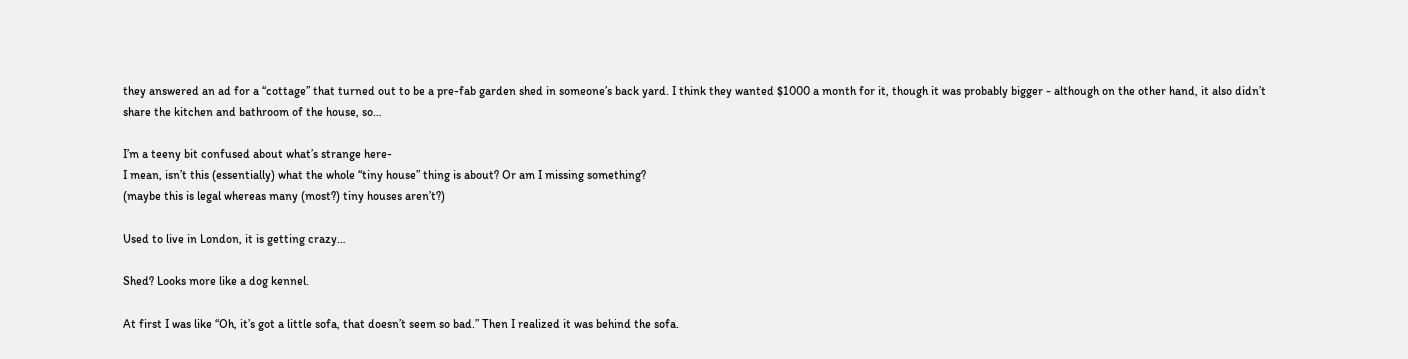they answered an ad for a “cottage” that turned out to be a pre-fab garden shed in someone’s back yard. I think they wanted $1000 a month for it, though it was probably bigger - although on the other hand, it also didn’t share the kitchen and bathroom of the house, so…

I’m a teeny bit confused about what’s strange here-
I mean, isn’t this (essentially) what the whole “tiny house” thing is about? Or am I missing something?
(maybe this is legal whereas many (most?) tiny houses aren’t?)

Used to live in London, it is getting crazy…

Shed? Looks more like a dog kennel.

At first I was like “Oh, it’s got a little sofa, that doesn’t seem so bad.” Then I realized it was behind the sofa.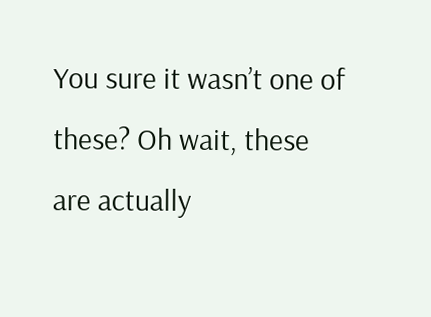You sure it wasn’t one of these? Oh wait, these are actually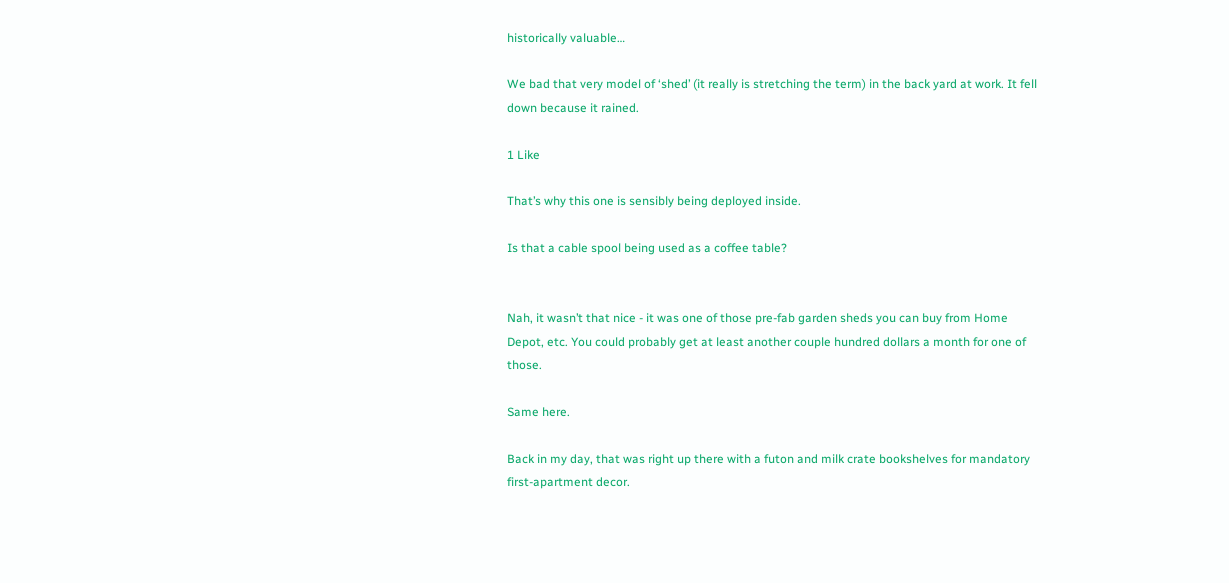historically valuable…

We bad that very model of ‘shed’ (it really is stretching the term) in the back yard at work. It fell down because it rained.

1 Like

That’s why this one is sensibly being deployed inside.

Is that a cable spool being used as a coffee table?


Nah, it wasn’t that nice - it was one of those pre-fab garden sheds you can buy from Home Depot, etc. You could probably get at least another couple hundred dollars a month for one of those.

Same here.

Back in my day, that was right up there with a futon and milk crate bookshelves for mandatory first-apartment decor.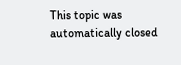This topic was automatically closed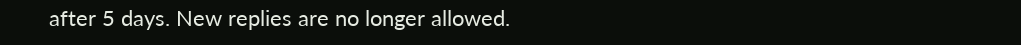after 5 days. New replies are no longer allowed.